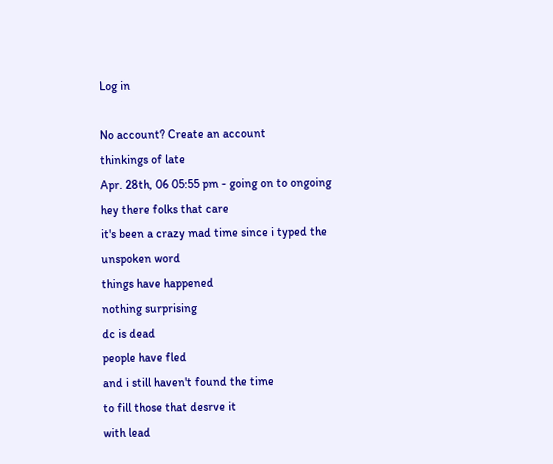Log in

No account? Create an account
thinkings of late
Apr. 28th, 06 05:55 pm - going on to ongoing
hey there folks that care
it's been a crazy mad time since i typed the unspoken word
things have happened
nothing surprising
dc is dead
people have fled
and i still haven't found the time
to fill those that desrve it
with lead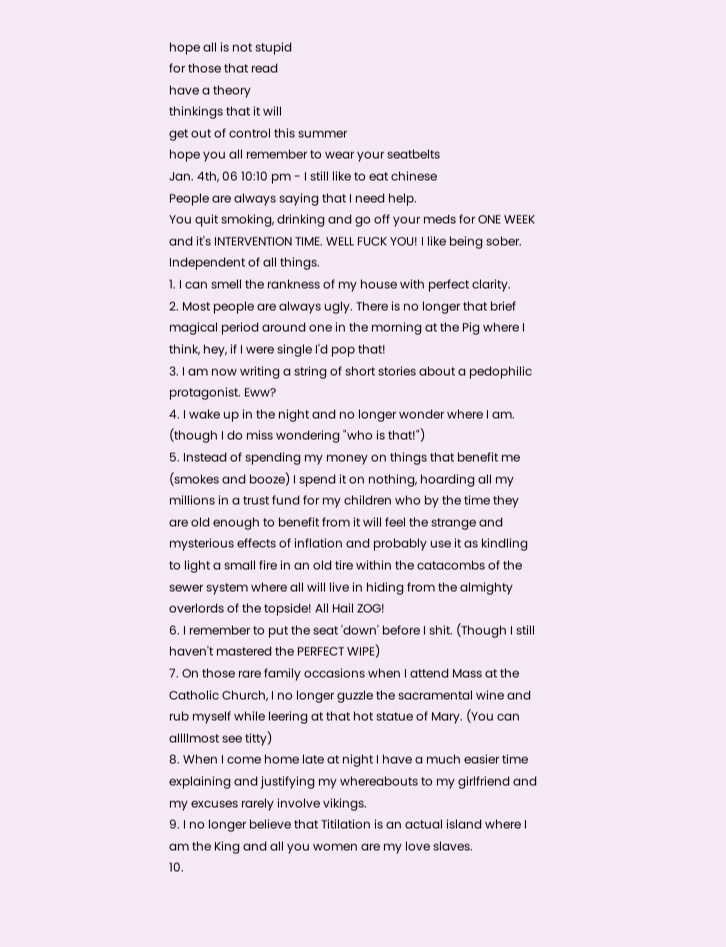hope all is not stupid
for those that read
have a theory
thinkings that it will
get out of control this summer
hope you all remember to wear your seatbelts
Jan. 4th, 06 10:10 pm - I still like to eat chinese
People are always saying that I need help.
You quit smoking, drinking and go off your meds for ONE WEEK and it's INTERVENTION TIME. WELL FUCK YOU! I like being sober. Independent of all things.
1. I can smell the rankness of my house with perfect clarity.
2. Most people are always ugly. There is no longer that brief magical period around one in the morning at the Pig where I think, hey, if I were single I'd pop that!
3. I am now writing a string of short stories about a pedophilic protagonist. Eww?
4. I wake up in the night and no longer wonder where I am. (though I do miss wondering "who is that!")
5. Instead of spending my money on things that benefit me (smokes and booze) I spend it on nothing, hoarding all my millions in a trust fund for my children who by the time they are old enough to benefit from it will feel the strange and mysterious effects of inflation and probably use it as kindling to light a small fire in an old tire within the catacombs of the sewer system where all will live in hiding from the almighty overlords of the topside! All Hail ZOG!
6. I remember to put the seat 'down' before I shit. (Though I still haven't mastered the PERFECT WIPE)
7. On those rare family occasions when I attend Mass at the Catholic Church, I no longer guzzle the sacramental wine and rub myself while leering at that hot statue of Mary. (You can allllmost see titty)
8. When I come home late at night I have a much easier time explaining and justifying my whereabouts to my girlfriend and my excuses rarely involve vikings.
9. I no longer believe that Titilation is an actual island where I am the King and all you women are my love slaves.
10.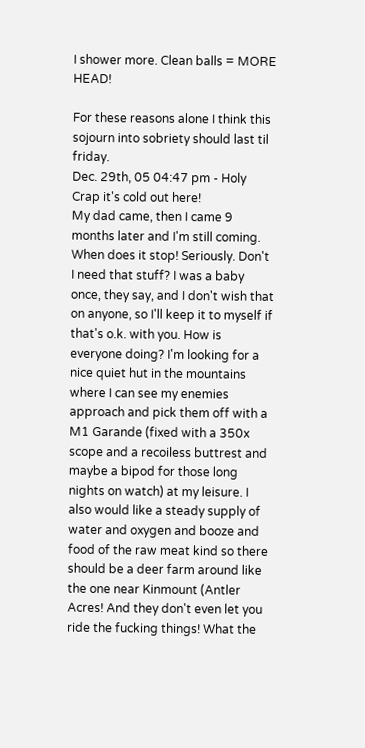I shower more. Clean balls = MORE HEAD!

For these reasons alone I think this sojourn into sobriety should last til friday.
Dec. 29th, 05 04:47 pm - Holy Crap it's cold out here!
My dad came, then I came 9 months later and I'm still coming. When does it stop! Seriously. Don't I need that stuff? I was a baby once, they say, and I don't wish that on anyone, so I'll keep it to myself if that's o.k. with you. How is everyone doing? I'm looking for a nice quiet hut in the mountains where I can see my enemies approach and pick them off with a M1 Garande (fixed with a 350x scope and a recoiless buttrest and maybe a bipod for those long nights on watch) at my leisure. I also would like a steady supply of water and oxygen and booze and food of the raw meat kind so there should be a deer farm around like the one near Kinmount (Antler Acres! And they don't even let you ride the fucking things! What the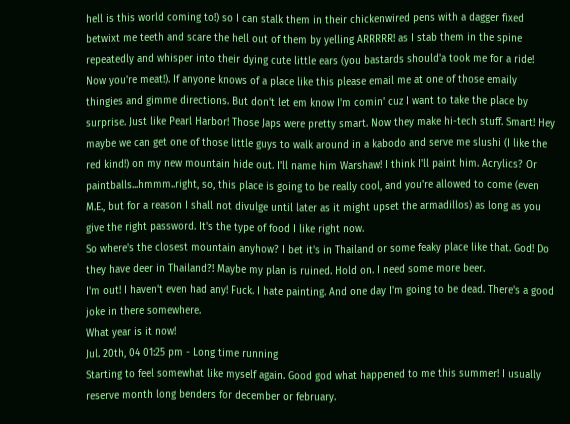hell is this world coming to!) so I can stalk them in their chickenwired pens with a dagger fixed betwixt me teeth and scare the hell out of them by yelling ARRRRR! as I stab them in the spine repeatedly and whisper into their dying cute little ears (you bastards should'a took me for a ride! Now you're meat!). If anyone knows of a place like this please email me at one of those emaily thingies and gimme directions. But don't let em know I'm comin' cuz I want to take the place by surprise. Just like Pearl Harbor! Those Japs were pretty smart. Now they make hi-tech stuff. Smart! Hey maybe we can get one of those little guys to walk around in a kabodo and serve me slushi (I like the red kind!) on my new mountain hide out. I'll name him Warshaw! I think I'll paint him. Acrylics? Or paintballs...hmmm..right, so, this place is going to be really cool, and you're allowed to come (even M.E., but for a reason I shall not divulge until later as it might upset the armadillos) as long as you give the right password. It's the type of food I like right now.
So where's the closest mountain anyhow? I bet it's in Thailand or some feaky place like that. God! Do they have deer in Thailand?! Maybe my plan is ruined. Hold on. I need some more beer.
I'm out! I haven't even had any! Fuck. I hate painting. And one day I'm going to be dead. There's a good joke in there somewhere.
What year is it now!
Jul. 20th, 04 01:25 pm - Long time running
Starting to feel somewhat like myself again. Good god what happened to me this summer! I usually reserve month long benders for december or february.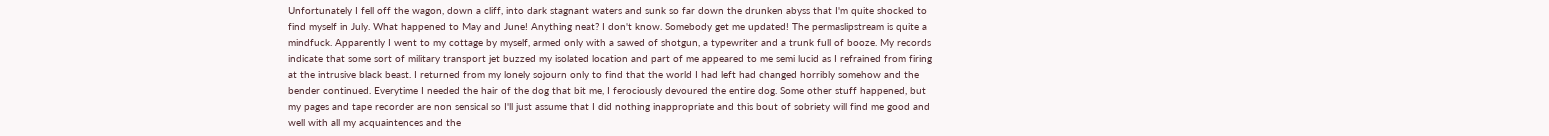Unfortunately I fell off the wagon, down a cliff, into dark stagnant waters and sunk so far down the drunken abyss that I'm quite shocked to find myself in July. What happened to May and June! Anything neat? I don't know. Somebody get me updated! The permaslipstream is quite a mindfuck. Apparently I went to my cottage by myself, armed only with a sawed of shotgun, a typewriter and a trunk full of booze. My records indicate that some sort of military transport jet buzzed my isolated location and part of me appeared to me semi lucid as I refrained from firing at the intrusive black beast. I returned from my lonely sojourn only to find that the world I had left had changed horribly somehow and the bender continued. Everytime I needed the hair of the dog that bit me, I ferociously devoured the entire dog. Some other stuff happened, but my pages and tape recorder are non sensical so I'll just assume that I did nothing inappropriate and this bout of sobriety will find me good and well with all my acquaintences and the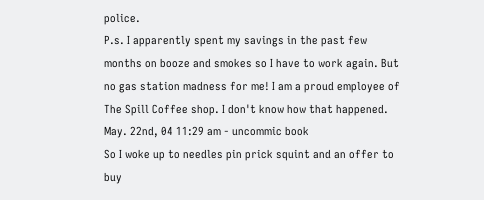police.
P.s. I apparently spent my savings in the past few months on booze and smokes so I have to work again. But no gas station madness for me! I am a proud employee of The Spill Coffee shop. I don't know how that happened.
May. 22nd, 04 11:29 am - uncommic book
So I woke up to needles pin prick squint and an offer to buy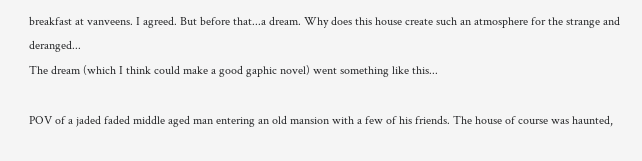breakfast at vanveens. I agreed. But before that...a dream. Why does this house create such an atmosphere for the strange and deranged...
The dream (which I think could make a good gaphic novel) went something like this...

POV of a jaded faded middle aged man entering an old mansion with a few of his friends. The house of course was haunted,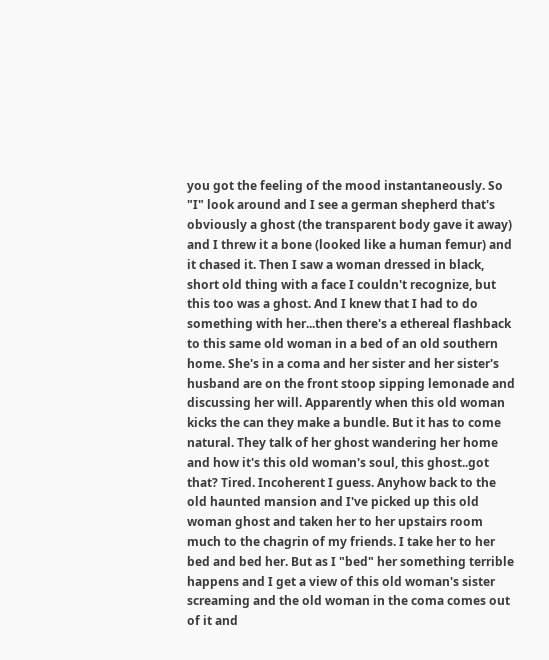you got the feeling of the mood instantaneously. So "I" look around and I see a german shepherd that's obviously a ghost (the transparent body gave it away) and I threw it a bone (looked like a human femur) and it chased it. Then I saw a woman dressed in black, short old thing with a face I couldn't recognize, but this too was a ghost. And I knew that I had to do something with her...then there's a ethereal flashback to this same old woman in a bed of an old southern home. She's in a coma and her sister and her sister's husband are on the front stoop sipping lemonade and discussing her will. Apparently when this old woman kicks the can they make a bundle. But it has to come natural. They talk of her ghost wandering her home and how it's this old woman's soul, this ghost..got that? Tired. Incoherent I guess. Anyhow back to the old haunted mansion and I've picked up this old woman ghost and taken her to her upstairs room much to the chagrin of my friends. I take her to her bed and bed her. But as I "bed" her something terrible happens and I get a view of this old woman's sister screaming and the old woman in the coma comes out of it and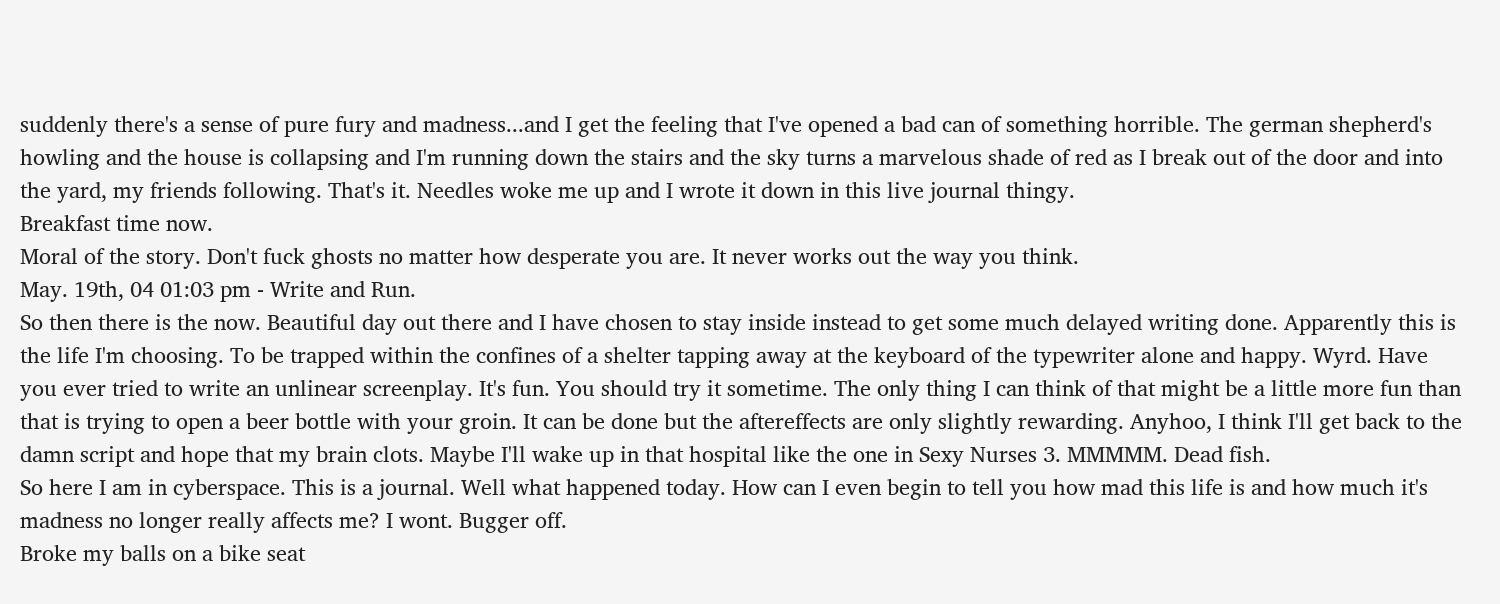suddenly there's a sense of pure fury and madness...and I get the feeling that I've opened a bad can of something horrible. The german shepherd's howling and the house is collapsing and I'm running down the stairs and the sky turns a marvelous shade of red as I break out of the door and into the yard, my friends following. That's it. Needles woke me up and I wrote it down in this live journal thingy.
Breakfast time now.
Moral of the story. Don't fuck ghosts no matter how desperate you are. It never works out the way you think.
May. 19th, 04 01:03 pm - Write and Run.
So then there is the now. Beautiful day out there and I have chosen to stay inside instead to get some much delayed writing done. Apparently this is the life I'm choosing. To be trapped within the confines of a shelter tapping away at the keyboard of the typewriter alone and happy. Wyrd. Have you ever tried to write an unlinear screenplay. It's fun. You should try it sometime. The only thing I can think of that might be a little more fun than that is trying to open a beer bottle with your groin. It can be done but the aftereffects are only slightly rewarding. Anyhoo, I think I'll get back to the damn script and hope that my brain clots. Maybe I'll wake up in that hospital like the one in Sexy Nurses 3. MMMMM. Dead fish.
So here I am in cyberspace. This is a journal. Well what happened today. How can I even begin to tell you how mad this life is and how much it's madness no longer really affects me? I wont. Bugger off.
Broke my balls on a bike seat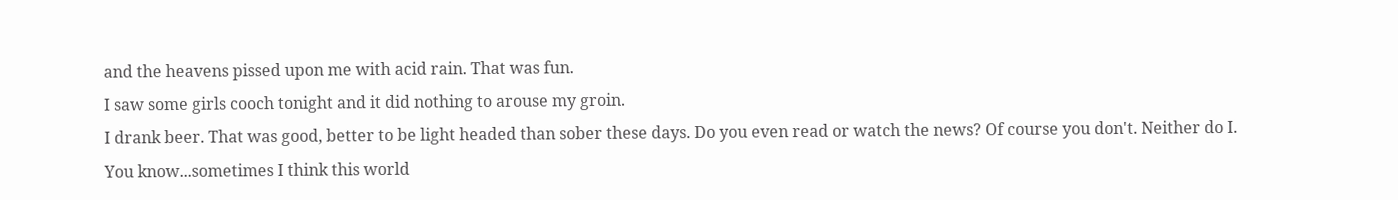and the heavens pissed upon me with acid rain. That was fun.
I saw some girls cooch tonight and it did nothing to arouse my groin.
I drank beer. That was good, better to be light headed than sober these days. Do you even read or watch the news? Of course you don't. Neither do I.
You know...sometimes I think this world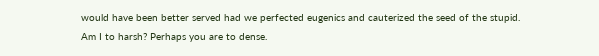would have been better served had we perfected eugenics and cauterized the seed of the stupid.
Am I to harsh? Perhaps you are to dense.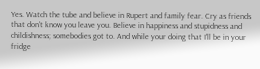Yes. Watch the tube and believe in Rupert and family fear. Cry as friends that don't know you leave you. Believe in happiness and stupidness and childishness; somebodies got to. And while your doing that I'll be in your fridge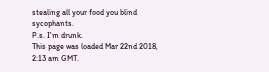stealing all your food you blind sycophants.
P.s. I'm drunk.
This page was loaded Mar 22nd 2018, 2:13 am GMT.